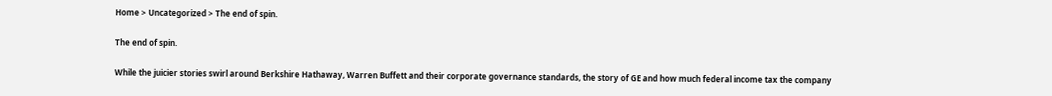Home > Uncategorized > The end of spin.

The end of spin.

While the juicier stories swirl around Berkshire Hathaway, Warren Buffett and their corporate governance standards, the story of GE and how much federal income tax the company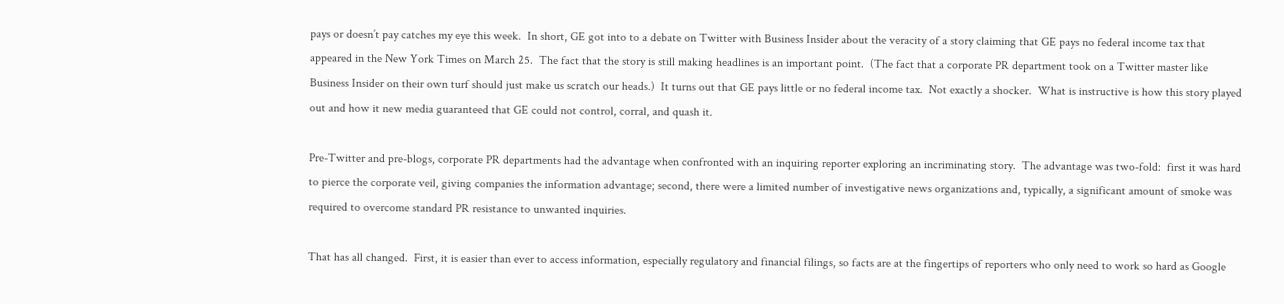pays or doesn’t pay catches my eye this week.  In short, GE got into to a debate on Twitter with Business Insider about the veracity of a story claiming that GE pays no federal income tax that appeared in the New York Times on March 25.  The fact that the story is still making headlines is an important point.  (The fact that a corporate PR department took on a Twitter master like Business Insider on their own turf should just make us scratch our heads.)  It turns out that GE pays little or no federal income tax.  Not exactly a shocker.  What is instructive is how this story played out and how it new media guaranteed that GE could not control, corral, and quash it.

Pre-Twitter and pre-blogs, corporate PR departments had the advantage when confronted with an inquiring reporter exploring an incriminating story.  The advantage was two-fold:  first it was hard to pierce the corporate veil, giving companies the information advantage; second, there were a limited number of investigative news organizations and, typically, a significant amount of smoke was required to overcome standard PR resistance to unwanted inquiries.

That has all changed.  First, it is easier than ever to access information, especially regulatory and financial filings, so facts are at the fingertips of reporters who only need to work so hard as Google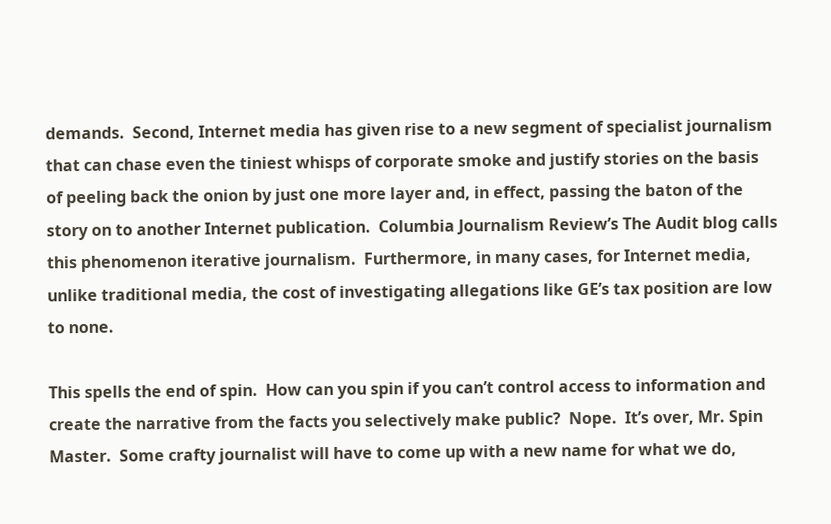demands.  Second, Internet media has given rise to a new segment of specialist journalism that can chase even the tiniest whisps of corporate smoke and justify stories on the basis of peeling back the onion by just one more layer and, in effect, passing the baton of the story on to another Internet publication.  Columbia Journalism Review’s The Audit blog calls this phenomenon iterative journalism.  Furthermore, in many cases, for Internet media, unlike traditional media, the cost of investigating allegations like GE’s tax position are low to none.

This spells the end of spin.  How can you spin if you can’t control access to information and create the narrative from the facts you selectively make public?  Nope.  It’s over, Mr. Spin Master.  Some crafty journalist will have to come up with a new name for what we do,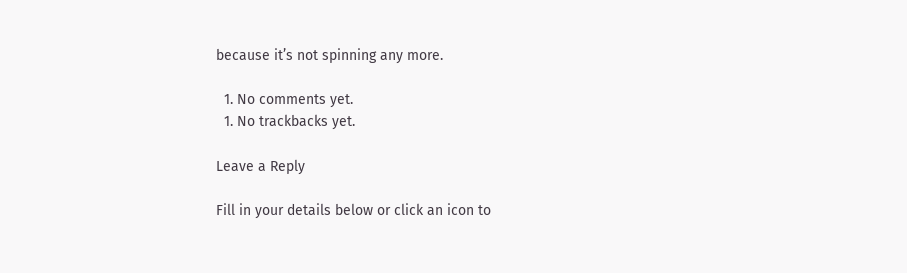because it’s not spinning any more.

  1. No comments yet.
  1. No trackbacks yet.

Leave a Reply

Fill in your details below or click an icon to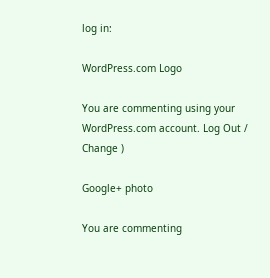log in:

WordPress.com Logo

You are commenting using your WordPress.com account. Log Out /  Change )

Google+ photo

You are commenting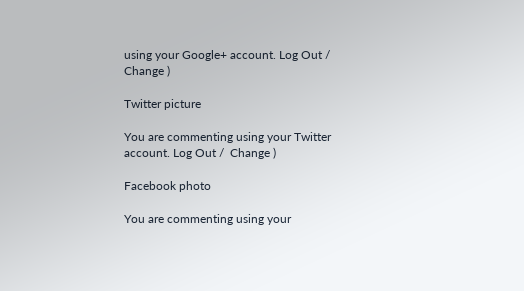using your Google+ account. Log Out /  Change )

Twitter picture

You are commenting using your Twitter account. Log Out /  Change )

Facebook photo

You are commenting using your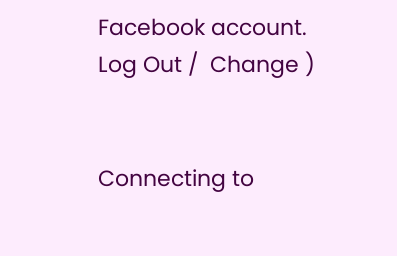Facebook account. Log Out /  Change )


Connecting to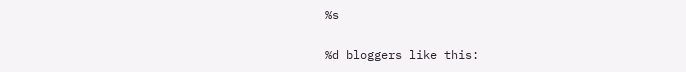%s

%d bloggers like this: